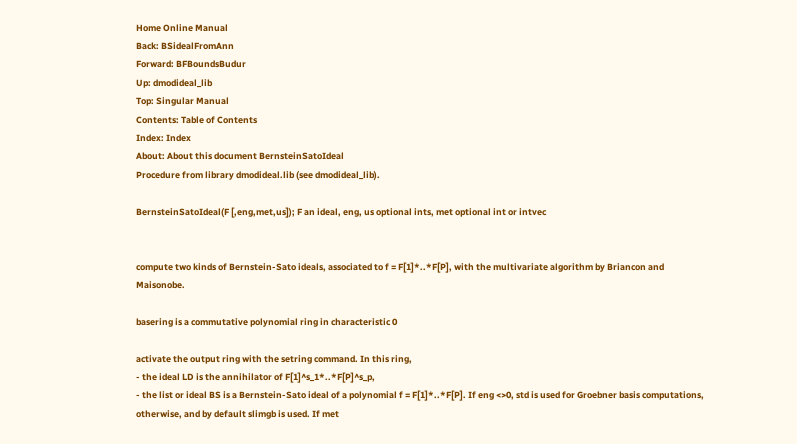Home Online Manual
Back: BSidealFromAnn
Forward: BFBoundsBudur
Up: dmodideal_lib
Top: Singular Manual
Contents: Table of Contents
Index: Index
About: About this document BernsteinSatoIdeal
Procedure from library dmodideal.lib (see dmodideal_lib).

BernsteinSatoIdeal(F [,eng,met,us]); F an ideal, eng, us optional ints, met optional int or intvec


compute two kinds of Bernstein-Sato ideals, associated to f = F[1]*..*F[P], with the multivariate algorithm by Briancon and Maisonobe.

basering is a commutative polynomial ring in characteristic 0

activate the output ring with the setring command. In this ring,
- the ideal LD is the annihilator of F[1]^s_1*..*F[P]^s_p,
- the list or ideal BS is a Bernstein-Sato ideal of a polynomial f = F[1]*..*F[P]. If eng <>0, std is used for Groebner basis computations, otherwise, and by default slimgb is used. If met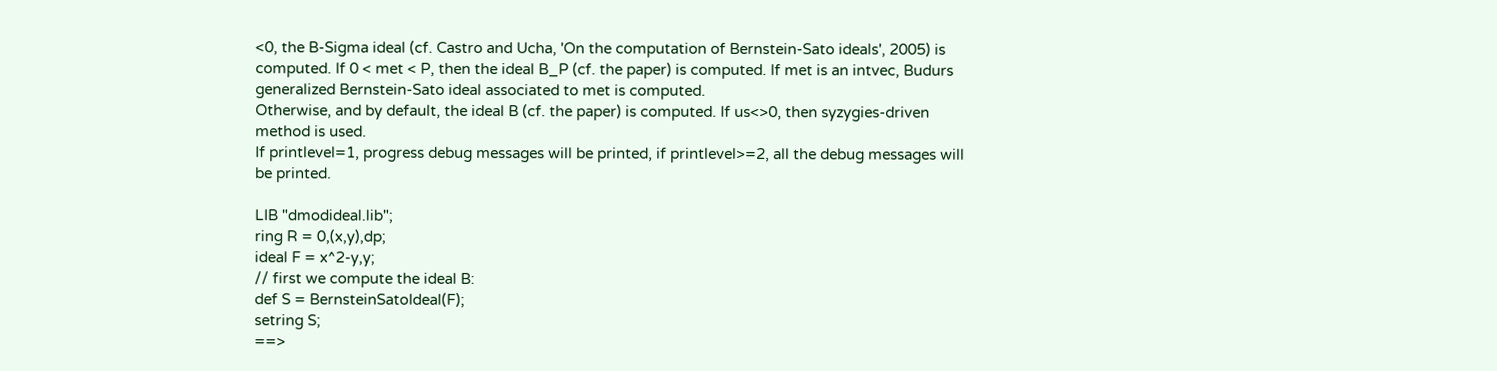<0, the B-Sigma ideal (cf. Castro and Ucha, 'On the computation of Bernstein-Sato ideals', 2005) is computed. If 0 < met < P, then the ideal B_P (cf. the paper) is computed. If met is an intvec, Budurs generalized Bernstein-Sato ideal associated to met is computed.
Otherwise, and by default, the ideal B (cf. the paper) is computed. If us<>0, then syzygies-driven method is used.
If printlevel=1, progress debug messages will be printed, if printlevel>=2, all the debug messages will be printed.

LIB "dmodideal.lib";
ring R = 0,(x,y),dp;
ideal F = x^2-y,y;
// first we compute the ideal B:
def S = BernsteinSatoIdeal(F);
setring S;
==>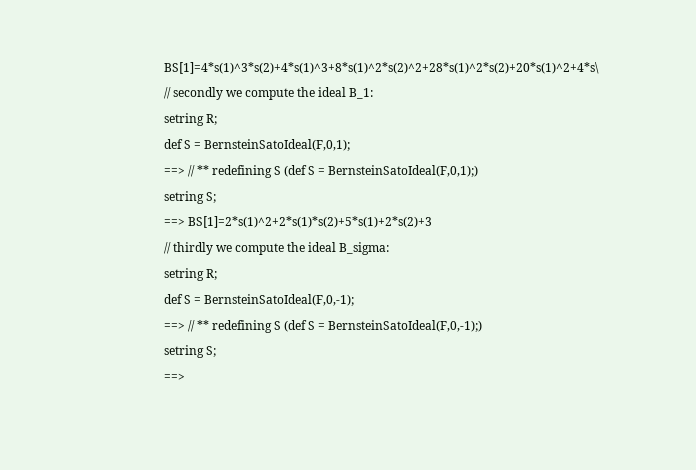BS[1]=4*s(1)^3*s(2)+4*s(1)^3+8*s(1)^2*s(2)^2+28*s(1)^2*s(2)+20*s(1)^2+4*s\
// secondly we compute the ideal B_1:
setring R;
def S = BernsteinSatoIdeal(F,0,1);
==> // ** redefining S (def S = BernsteinSatoIdeal(F,0,1);)
setring S;
==> BS[1]=2*s(1)^2+2*s(1)*s(2)+5*s(1)+2*s(2)+3
// thirdly we compute the ideal B_sigma:
setring R;
def S = BernsteinSatoIdeal(F,0,-1);
==> // ** redefining S (def S = BernsteinSatoIdeal(F,0,-1);)
setring S;
==>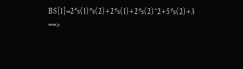BS[1]=2*s(1)*s(2)+2*s(1)+2*s(2)^2+5*s(2)+3
==>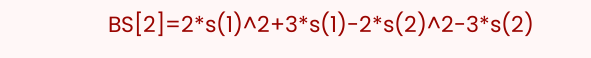BS[2]=2*s(1)^2+3*s(1)-2*s(2)^2-3*s(2)